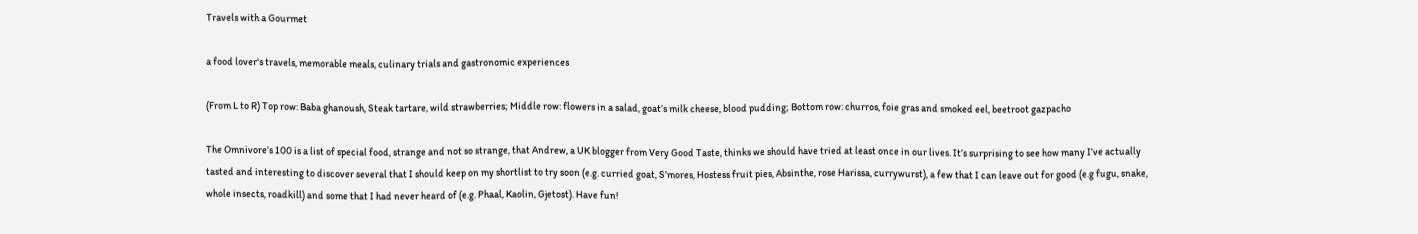Travels with a Gourmet

a food lover's travels, memorable meals, culinary trials and gastronomic experiences

(From L to R) Top row: Baba ghanoush, Steak tartare, wild strawberries; Middle row: flowers in a salad, goat’s milk cheese, blood pudding; Bottom row: churros, foie gras and smoked eel, beetroot gazpacho

The Omnivore’s 100 is a list of special food, strange and not so strange, that Andrew, a UK blogger from Very Good Taste, thinks we should have tried at least once in our lives. It’s surprising to see how many I’ve actually tasted and interesting to discover several that I should keep on my shortlist to try soon (e.g. curried goat, S’mores, Hostess fruit pies, Absinthe, rose Harissa, currywurst), a few that I can leave out for good (e.g fugu, snake, whole insects, roadkill) and some that I had never heard of (e.g. Phaal, Kaolin, Gjetost). Have fun!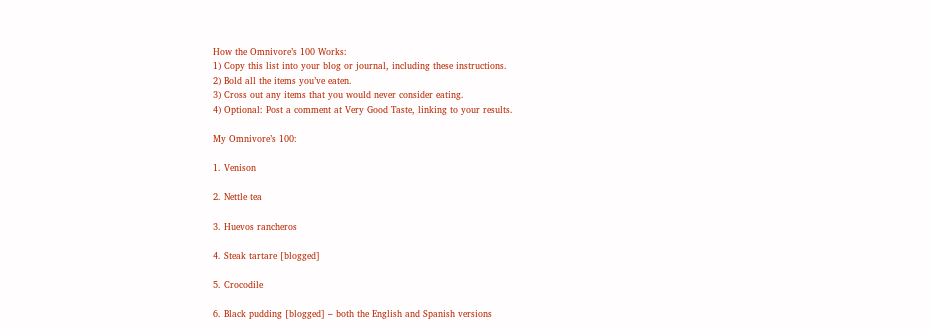How the Omnivore’s 100 Works:
1) Copy this list into your blog or journal, including these instructions.
2) Bold all the items you’ve eaten.
3) Cross out any items that you would never consider eating.
4) Optional: Post a comment at Very Good Taste, linking to your results.

My Omnivore’s 100:

1. Venison

2. Nettle tea

3. Huevos rancheros

4. Steak tartare [blogged]

5. Crocodile

6. Black pudding [blogged] – both the English and Spanish versions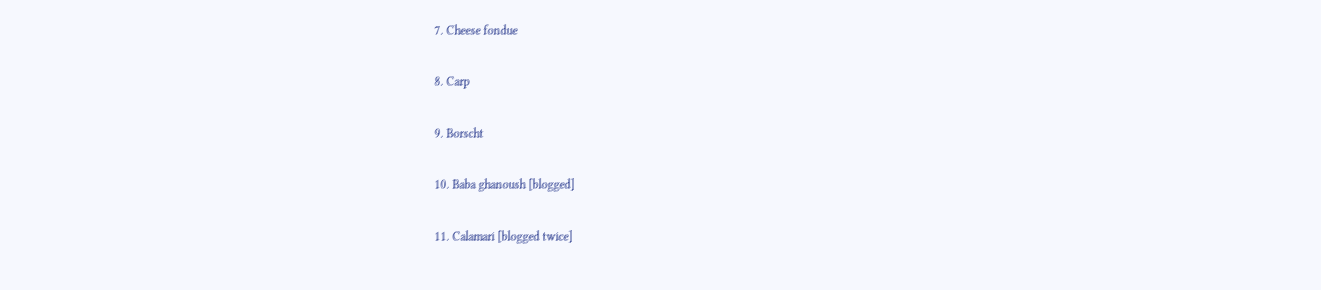7. Cheese fondue

8. Carp

9. Borscht

10. Baba ghanoush [blogged]

11. Calamari [blogged twice]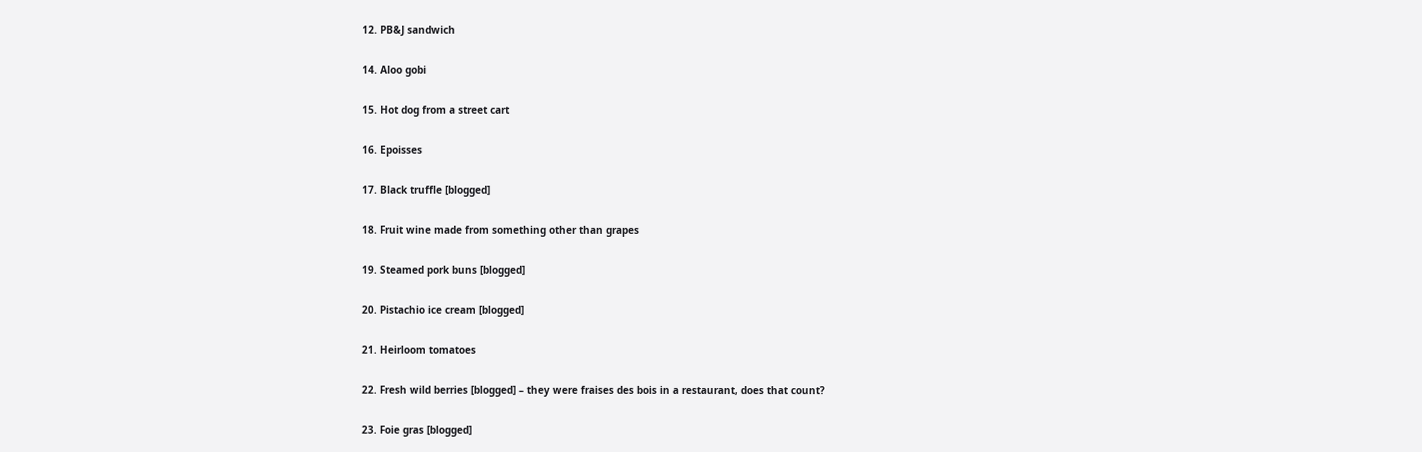12. PB&J sandwich

14. Aloo gobi

15. Hot dog from a street cart

16. Epoisses

17. Black truffle [blogged]

18. Fruit wine made from something other than grapes

19. Steamed pork buns [blogged]

20. Pistachio ice cream [blogged]

21. Heirloom tomatoes

22. Fresh wild berries [blogged] – they were fraises des bois in a restaurant, does that count?

23. Foie gras [blogged]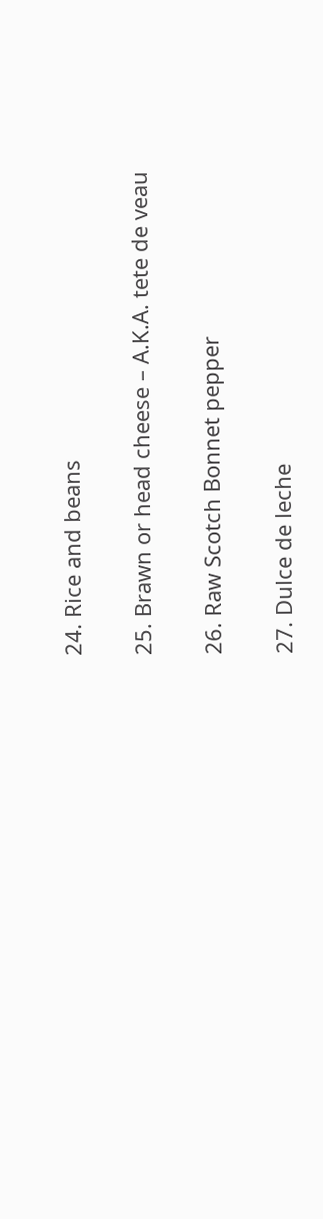24. Rice and beans

25. Brawn or head cheese – A.K.A. tete de veau

26. Raw Scotch Bonnet pepper

27. Dulce de leche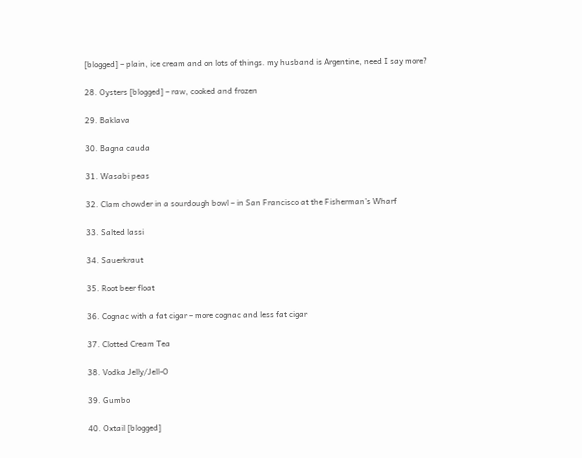[blogged] – plain, ice cream and on lots of things. my husband is Argentine, need I say more?

28. Oysters [blogged] – raw, cooked and frozen

29. Baklava

30. Bagna cauda

31. Wasabi peas

32. Clam chowder in a sourdough bowl – in San Francisco at the Fisherman’s Wharf

33. Salted lassi

34. Sauerkraut

35. Root beer float

36. Cognac with a fat cigar – more cognac and less fat cigar

37. Clotted Cream Tea

38. Vodka Jelly/Jell-O

39. Gumbo

40. Oxtail [blogged]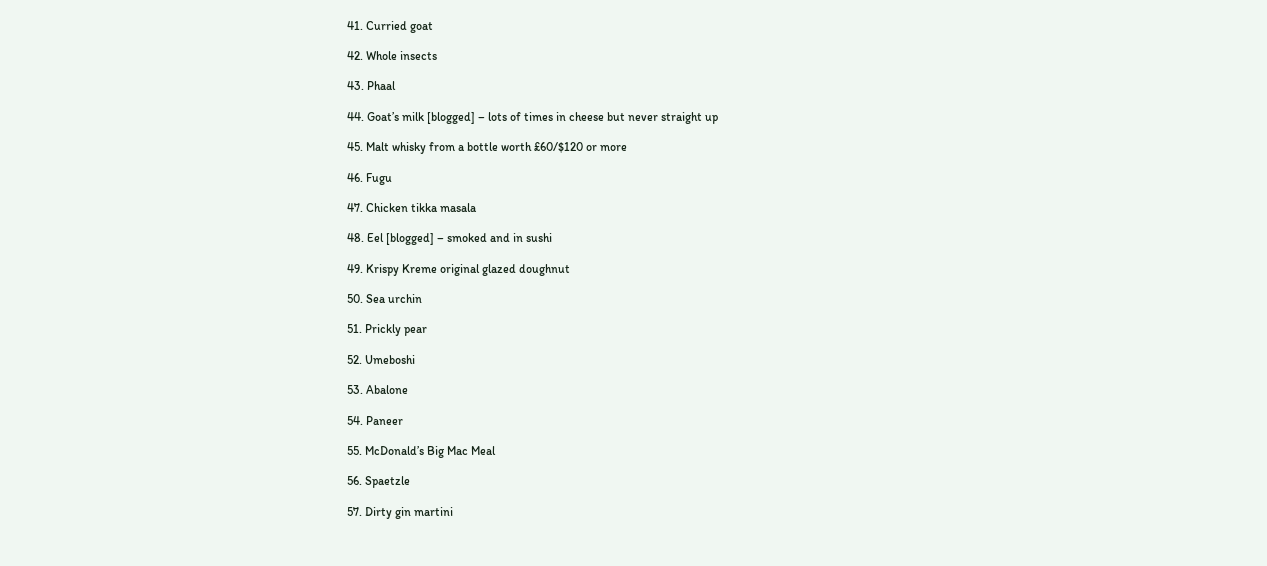41. Curried goat

42. Whole insects

43. Phaal

44. Goat’s milk [blogged] – lots of times in cheese but never straight up

45. Malt whisky from a bottle worth £60/$120 or more

46. Fugu

47. Chicken tikka masala

48. Eel [blogged] – smoked and in sushi

49. Krispy Kreme original glazed doughnut

50. Sea urchin

51. Prickly pear

52. Umeboshi

53. Abalone

54. Paneer

55. McDonald’s Big Mac Meal

56. Spaetzle

57. Dirty gin martini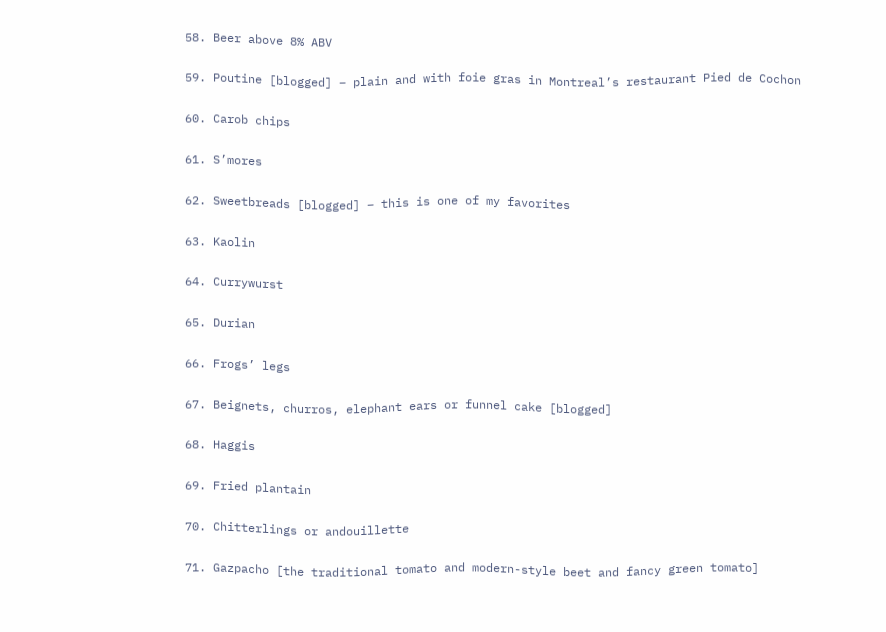58. Beer above 8% ABV

59. Poutine [blogged] – plain and with foie gras in Montreal’s restaurant Pied de Cochon

60. Carob chips

61. S’mores

62. Sweetbreads [blogged] – this is one of my favorites

63. Kaolin

64. Currywurst

65. Durian

66. Frogs’ legs

67. Beignets, churros, elephant ears or funnel cake [blogged]

68. Haggis

69. Fried plantain

70. Chitterlings or andouillette

71. Gazpacho [the traditional tomato and modern-style beet and fancy green tomato]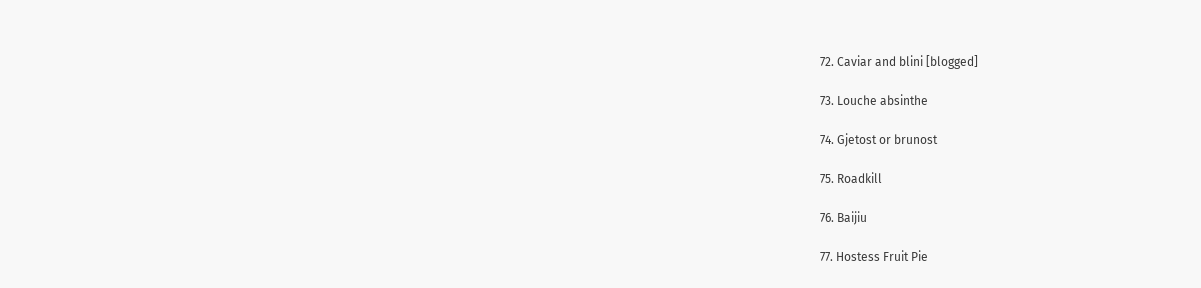72. Caviar and blini [blogged]

73. Louche absinthe

74. Gjetost or brunost

75. Roadkill

76. Baijiu

77. Hostess Fruit Pie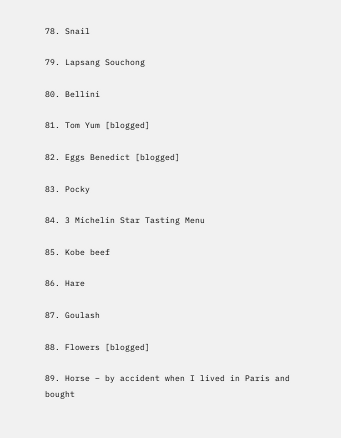78. Snail

79. Lapsang Souchong

80. Bellini

81. Tom Yum [blogged]

82. Eggs Benedict [blogged]

83. Pocky

84. 3 Michelin Star Tasting Menu

85. Kobe beef

86. Hare

87. Goulash

88. Flowers [blogged]

89. Horse – by accident when I lived in Paris and bought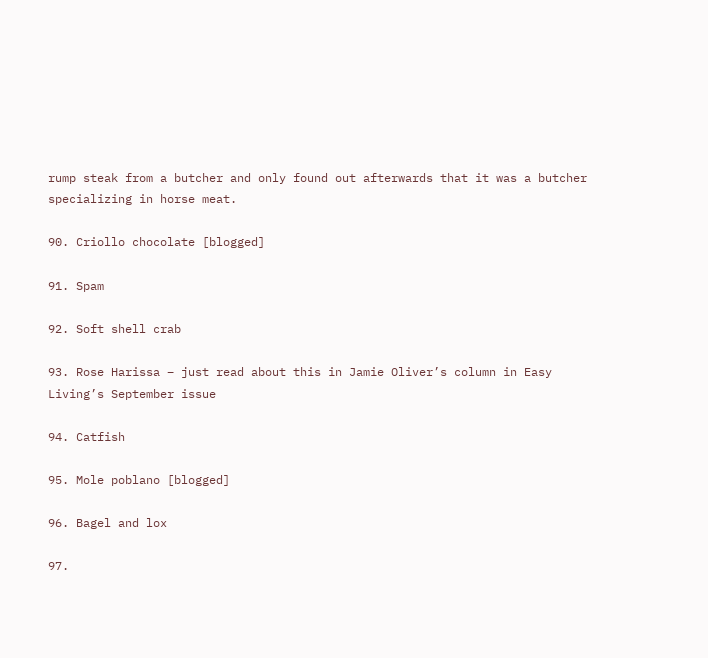rump steak from a butcher and only found out afterwards that it was a butcher specializing in horse meat.

90. Criollo chocolate [blogged]

91. Spam

92. Soft shell crab

93. Rose Harissa – just read about this in Jamie Oliver’s column in Easy Living’s September issue

94. Catfish

95. Mole poblano [blogged]

96. Bagel and lox

97.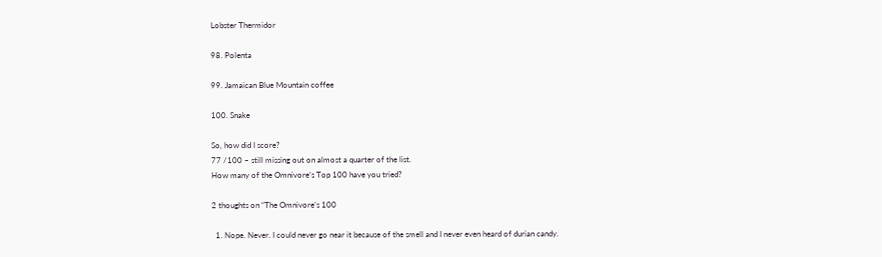Lobster Thermidor

98. Polenta

99. Jamaican Blue Mountain coffee

100. Snake

So, how did I score?
77 /100 – still missing out on almost a quarter of the list.
How many of the Omnivore’s Top 100 have you tried?

2 thoughts on “The Omnivore’s 100

  1. Nope. Never. I could never go near it because of the smell and I never even heard of durian candy.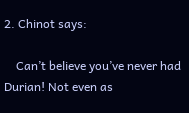2. Chinot says:

    Can’t believe you’ve never had Durian! Not even as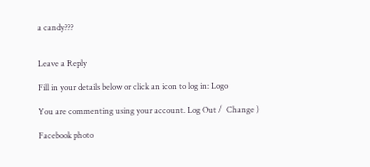a candy???


Leave a Reply

Fill in your details below or click an icon to log in: Logo

You are commenting using your account. Log Out /  Change )

Facebook photo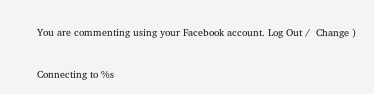You are commenting using your Facebook account. Log Out /  Change )

Connecting to %s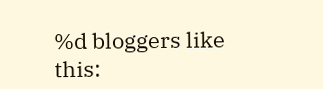%d bloggers like this: